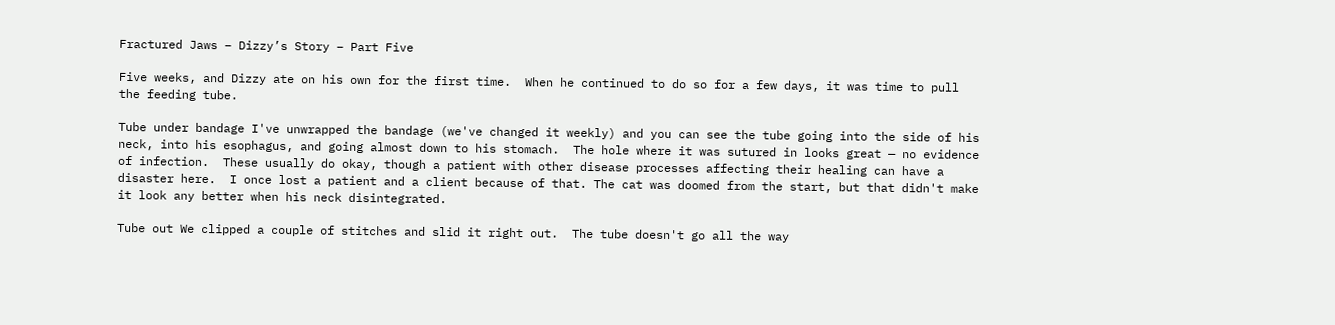Fractured Jaws – Dizzy’s Story – Part Five

Five weeks, and Dizzy ate on his own for the first time.  When he continued to do so for a few days, it was time to pull the feeding tube.

Tube under bandage I've unwrapped the bandage (we've changed it weekly) and you can see the tube going into the side of his neck, into his esophagus, and going almost down to his stomach.  The hole where it was sutured in looks great — no evidence of infection.  These usually do okay, though a patient with other disease processes affecting their healing can have a disaster here.  I once lost a patient and a client because of that. The cat was doomed from the start, but that didn't make it look any better when his neck disintegrated.

Tube out We clipped a couple of stitches and slid it right out.  The tube doesn't go all the way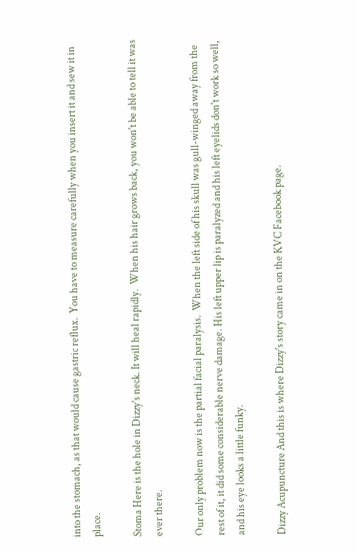into the stomach, as that would cause gastric reflux.  You have to measure carefully when you insert it and sew it in place.

Stoma Here is the hole in Dizzy's neck. It will heal rapidly.  When his hair grows back, you won't be able to tell it was ever there.

Our only problem now is the partial facial paralysis.  When the left side of his skull was gull-winged away from the rest of it, it did some considerable nerve damage. His left upper lip is paralyzed and his left eyelids don't work so well, and his eye looks a little funky.

Dizzy Acupuncture And this is where Dizzy's story came in on the KVC Facebook page.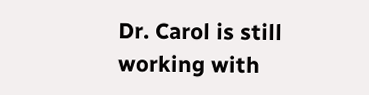Dr. Carol is still working with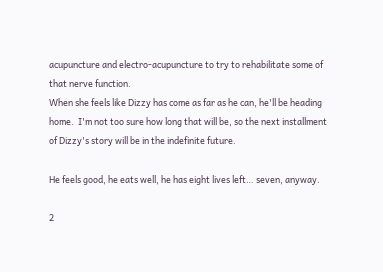acupuncture and electro-acupuncture to try to rehabilitate some of that nerve function.
When she feels like Dizzy has come as far as he can, he'll be heading home.  I'm not too sure how long that will be, so the next installment of Dizzy's story will be in the indefinite future.

He feels good, he eats well, he has eight lives left… seven, anyway.

2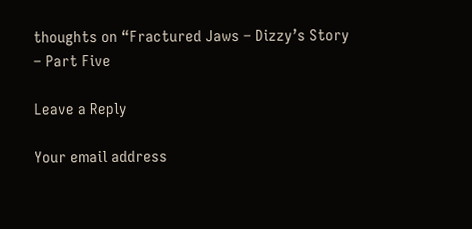thoughts on “Fractured Jaws – Dizzy’s Story – Part Five

Leave a Reply

Your email address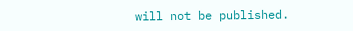will not be published.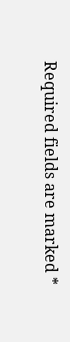Required fields are marked *